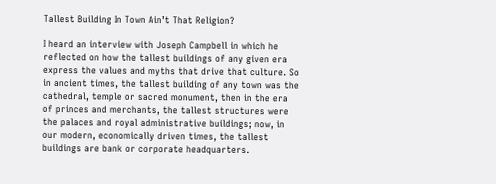Tallest Building In Town Ain’t That Religion?

I heard an interview with Joseph Campbell in which he reflected on how the tallest buildings of any given era express the values and myths that drive that culture. So in ancient times, the tallest building of any town was the cathedral, temple or sacred monument, then in the era of princes and merchants, the tallest structures were the palaces and royal administrative buildings; now, in our modern, economically driven times, the tallest buildings are bank or corporate headquarters.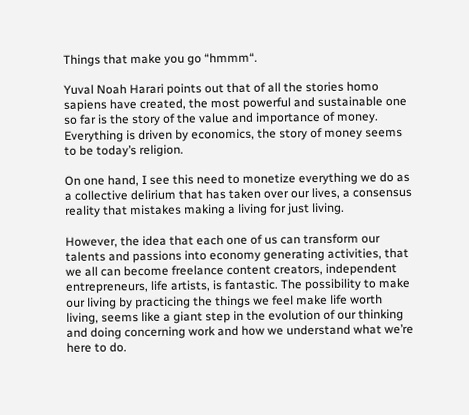Things that make you go “hmmm“.

Yuval Noah Harari points out that of all the stories homo sapiens have created, the most powerful and sustainable one so far is the story of the value and importance of money. Everything is driven by economics, the story of money seems to be today’s religion.

On one hand, I see this need to monetize everything we do as a collective delirium that has taken over our lives, a consensus reality that mistakes making a living for just living.

However, the idea that each one of us can transform our talents and passions into economy generating activities, that we all can become freelance content creators, independent entrepreneurs, life artists, is fantastic. The possibility to make our living by practicing the things we feel make life worth living, seems like a giant step in the evolution of our thinking and doing concerning work and how we understand what we’re here to do.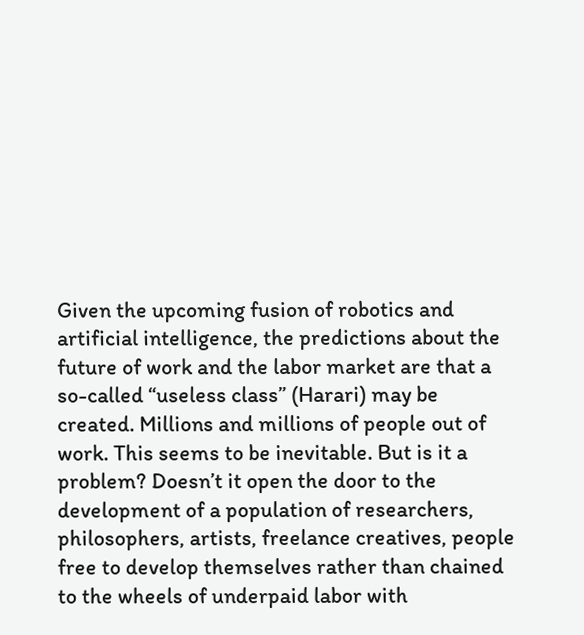Given the upcoming fusion of robotics and artificial intelligence, the predictions about the future of work and the labor market are that a so-called “useless class” (Harari) may be created. Millions and millions of people out of work. This seems to be inevitable. But is it a problem? Doesn’t it open the door to the development of a population of researchers, philosophers, artists, freelance creatives, people free to develop themselves rather than chained to the wheels of underpaid labor with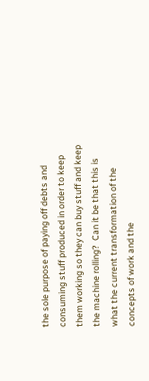the sole purpose of paying off debts and consuming stuff produced in order to keep them working so they can buy stuff and keep the machine rolling?  Can it be that this is what the current transformation of the concepts of work and the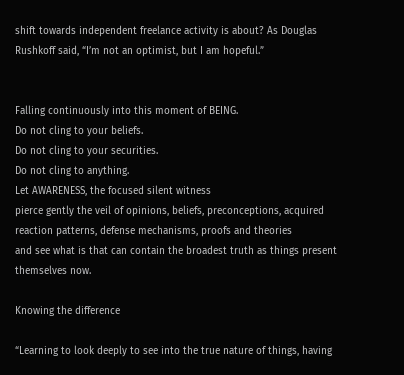shift towards independent freelance activity is about? As Douglas Rushkoff said, “I’m not an optimist, but I am hopeful.”


Falling continuously into this moment of BEING.
Do not cling to your beliefs.
Do not cling to your securities.
Do not cling to anything.
Let AWARENESS, the focused silent witness
pierce gently the veil of opinions, beliefs, preconceptions, acquired reaction patterns, defense mechanisms, proofs and theories
and see what is that can contain the broadest truth as things present themselves now.

Knowing the difference

“Learning to look deeply to see into the true nature of things, having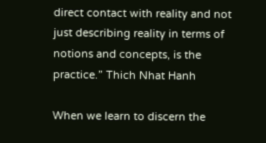direct contact with reality and not just describing reality in terms of notions and concepts, is the practice.” Thich Nhat Hanh

When we learn to discern the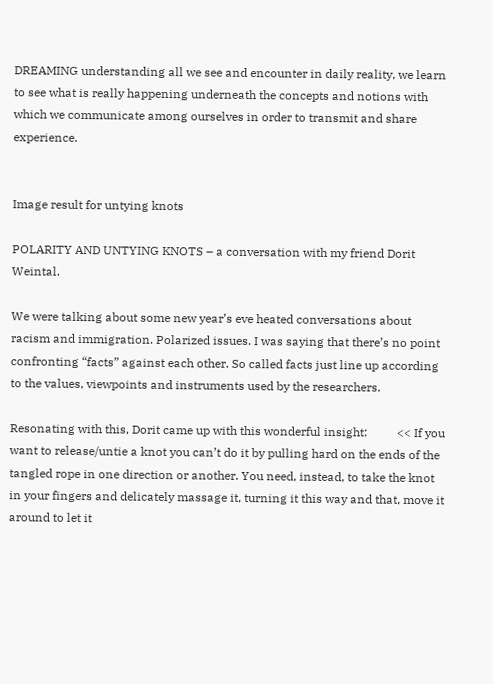DREAMING understanding all we see and encounter in daily reality, we learn to see what is really happening underneath the concepts and notions with which we communicate among ourselves in order to transmit and share experience.


Image result for untying knots

POLARITY AND UNTYING KNOTS – a conversation with my friend Dorit Weintal.

We were talking about some new year’s eve heated conversations about racism and immigration. Polarized issues. I was saying that there’s no point confronting “facts” against each other. So called facts just line up according to the values, viewpoints and instruments used by the researchers.

Resonating with this, Dorit came up with this wonderful insight:          << If you want to release/untie a knot you can’t do it by pulling hard on the ends of the tangled rope in one direction or another. You need, instead, to take the knot in your fingers and delicately massage it, turning it this way and that, move it around to let it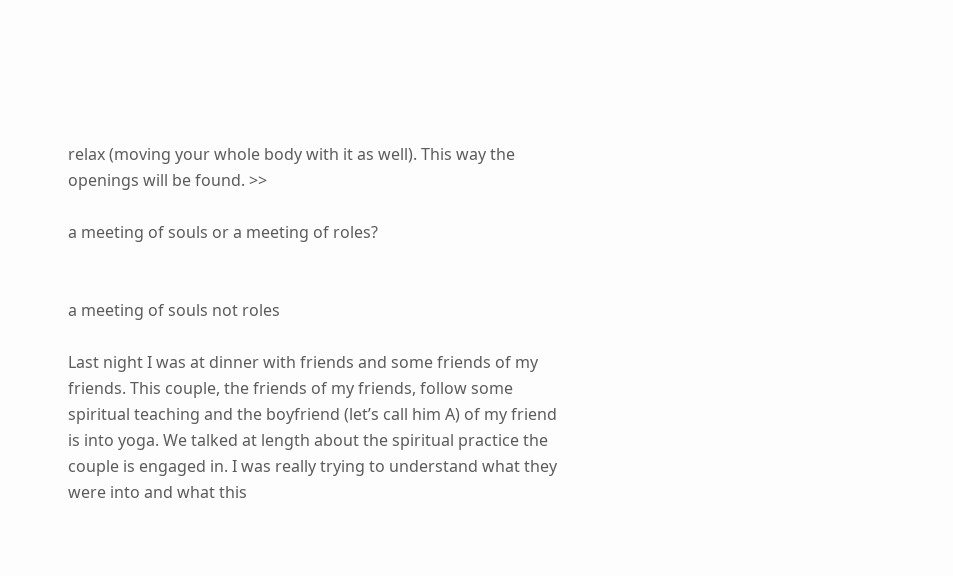relax (moving your whole body with it as well). This way the openings will be found. >>

a meeting of souls or a meeting of roles?


a meeting of souls not roles

Last night I was at dinner with friends and some friends of my friends. This couple, the friends of my friends, follow some spiritual teaching and the boyfriend (let’s call him A) of my friend is into yoga. We talked at length about the spiritual practice the couple is engaged in. I was really trying to understand what they were into and what this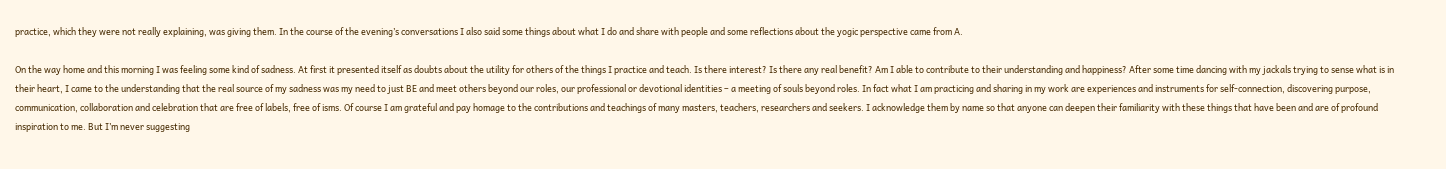practice, which they were not really explaining, was giving them. In the course of the evening’s conversations I also said some things about what I do and share with people and some reflections about the yogic perspective came from A.

On the way home and this morning I was feeling some kind of sadness. At first it presented itself as doubts about the utility for others of the things I practice and teach. Is there interest? Is there any real benefit? Am I able to contribute to their understanding and happiness? After some time dancing with my jackals trying to sense what is in their heart, I came to the understanding that the real source of my sadness was my need to just BE and meet others beyond our roles, our professional or devotional identities – a meeting of souls beyond roles. In fact what I am practicing and sharing in my work are experiences and instruments for self-connection, discovering purpose, communication, collaboration and celebration that are free of labels, free of isms. Of course I am grateful and pay homage to the contributions and teachings of many masters, teachers, researchers and seekers. I acknowledge them by name so that anyone can deepen their familiarity with these things that have been and are of profound inspiration to me. But I’m never suggesting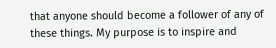that anyone should become a follower of any of these things. My purpose is to inspire and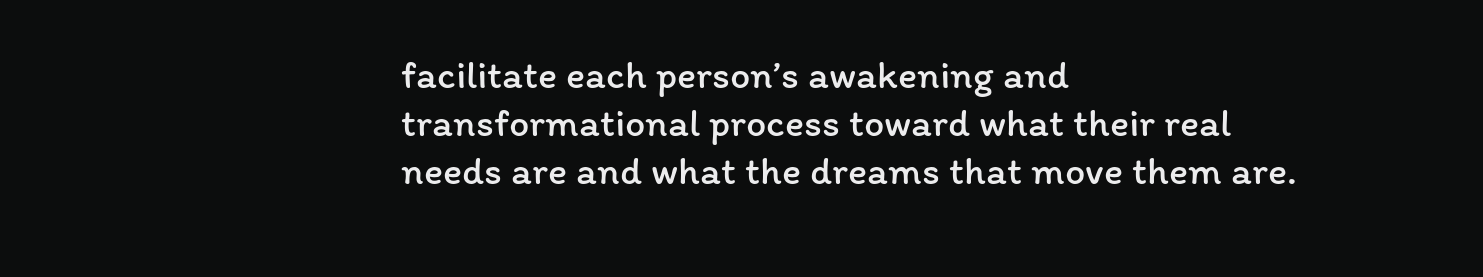facilitate each person’s awakening and transformational process toward what their real needs are and what the dreams that move them are.